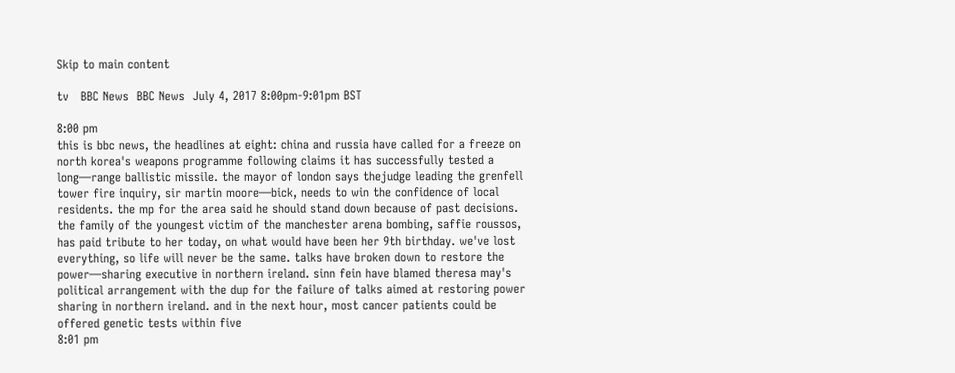Skip to main content

tv   BBC News  BBC News  July 4, 2017 8:00pm-9:01pm BST

8:00 pm
this is bbc news, the headlines at eight: china and russia have called for a freeze on north korea's weapons programme following claims it has successfully tested a long—range ballistic missile. the mayor of london says thejudge leading the grenfell tower fire inquiry, sir martin moore—bick, needs to win the confidence of local residents. the mp for the area said he should stand down because of past decisions. the family of the youngest victim of the manchester arena bombing, saffie roussos, has paid tribute to her today, on what would have been her 9th birthday. we've lost everything, so life will never be the same. talks have broken down to restore the power—sharing executive in northern ireland. sinn fein have blamed theresa may's political arrangement with the dup for the failure of talks aimed at restoring power sharing in northern ireland. and in the next hour, most cancer patients could be offered genetic tests within five
8:01 pm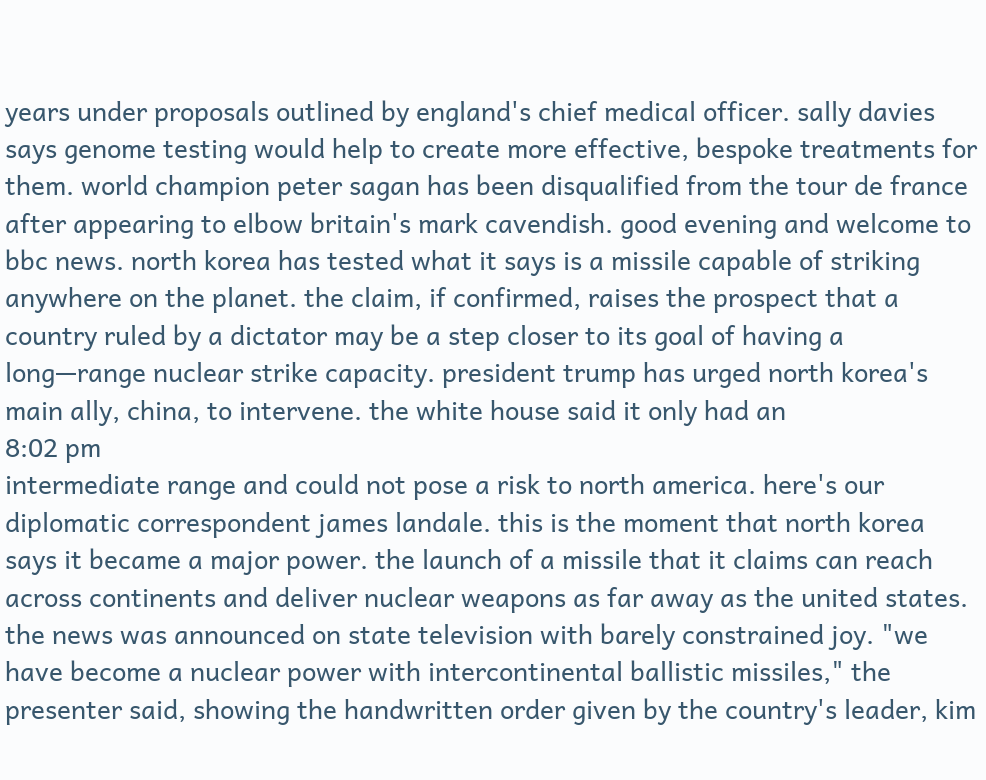years under proposals outlined by england's chief medical officer. sally davies says genome testing would help to create more effective, bespoke treatments for them. world champion peter sagan has been disqualified from the tour de france after appearing to elbow britain's mark cavendish. good evening and welcome to bbc news. north korea has tested what it says is a missile capable of striking anywhere on the planet. the claim, if confirmed, raises the prospect that a country ruled by a dictator may be a step closer to its goal of having a long—range nuclear strike capacity. president trump has urged north korea's main ally, china, to intervene. the white house said it only had an
8:02 pm
intermediate range and could not pose a risk to north america. here's our diplomatic correspondent james landale. this is the moment that north korea says it became a major power. the launch of a missile that it claims can reach across continents and deliver nuclear weapons as far away as the united states. the news was announced on state television with barely constrained joy. "we have become a nuclear power with intercontinental ballistic missiles," the presenter said, showing the handwritten order given by the country's leader, kim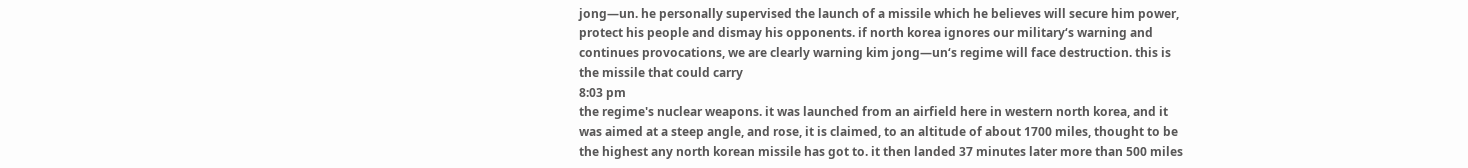jong—un. he personally supervised the launch of a missile which he believes will secure him power, protect his people and dismay his opponents. if north korea ignores our military‘s warning and continues provocations, we are clearly warning kim jong—un‘s regime will face destruction. this is the missile that could carry
8:03 pm
the regime's nuclear weapons. it was launched from an airfield here in western north korea, and it was aimed at a steep angle, and rose, it is claimed, to an altitude of about 1700 miles, thought to be the highest any north korean missile has got to. it then landed 37 minutes later more than 500 miles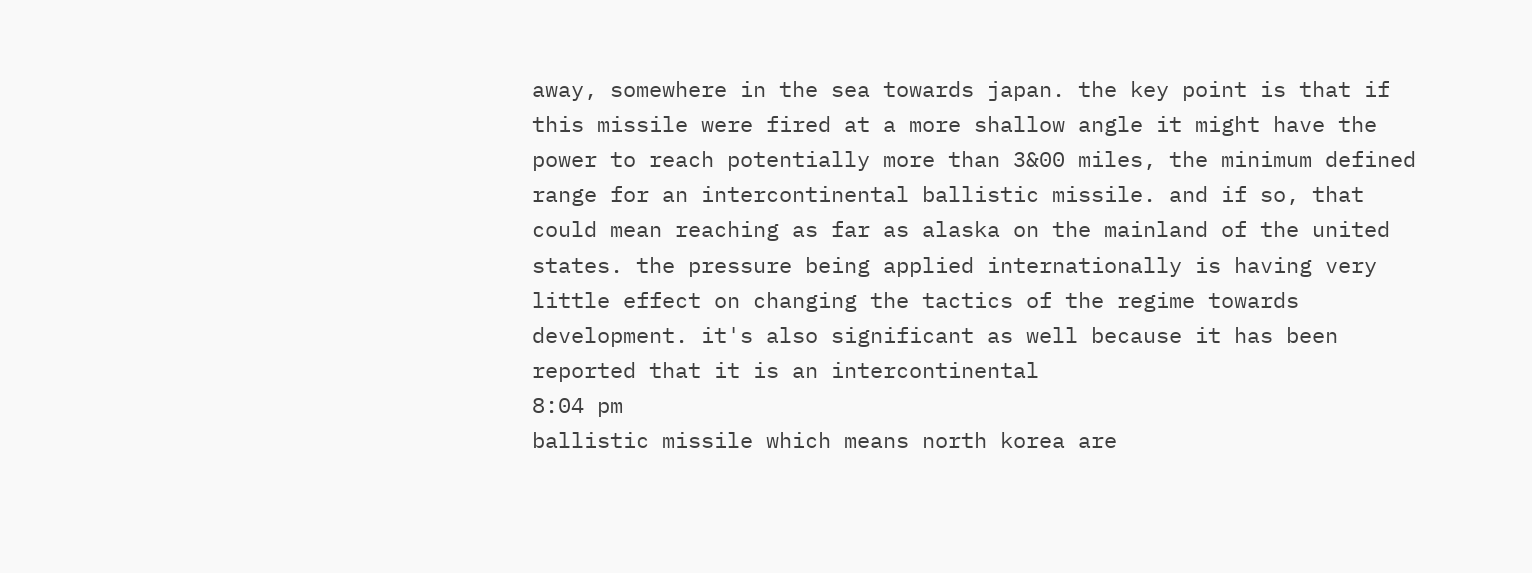away, somewhere in the sea towards japan. the key point is that if this missile were fired at a more shallow angle it might have the power to reach potentially more than 3&00 miles, the minimum defined range for an intercontinental ballistic missile. and if so, that could mean reaching as far as alaska on the mainland of the united states. the pressure being applied internationally is having very little effect on changing the tactics of the regime towards development. it's also significant as well because it has been reported that it is an intercontinental
8:04 pm
ballistic missile which means north korea are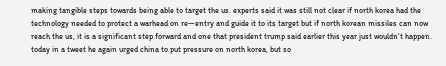making tangible steps towards being able to target the us. experts said it was still not clear if north korea had the technology needed to protect a warhead on re—entry and guide it to its target but if north korean missiles can now reach the us, it is a significant step forward and one that president trump said earlier this year just wouldn't happen. today in a tweet he again urged china to put pressure on north korea, but so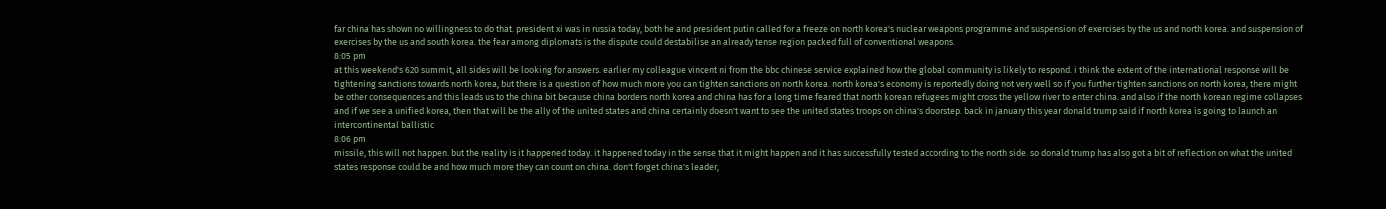far china has shown no willingness to do that. president xi was in russia today, both he and president putin called for a freeze on north korea's nuclear weapons programme and suspension of exercises by the us and north korea. and suspension of exercises by the us and south korea. the fear among diplomats is the dispute could destabilise an already tense region packed full of conventional weapons.
8:05 pm
at this weekend's 620 summit, all sides will be looking for answers. earlier my colleague vincent ni from the bbc chinese service explained how the global community is likely to respond. i think the extent of the international response will be tightening sanctions towards north korea, but there is a question of how much more you can tighten sanctions on north korea. north korea's economy is reportedly doing not very well so if you further tighten sanctions on north korea, there might be other consequences and this leads us to the china bit because china borders north korea and china has for a long time feared that north korean refugees might cross the yellow river to enter china. and also if the north korean regime collapses and if we see a unified korea, then that will be the ally of the united states and china certainly doesn't want to see the united states troops on china's doorstep. back in january this year donald trump said if north korea is going to launch an intercontinental ballistic
8:06 pm
missile, this will not happen. but the reality is it happened today. it happened today in the sense that it might happen and it has successfully tested according to the north side. so donald trump has also got a bit of reflection on what the united states response could be and how much more they can count on china. don't forget china's leader,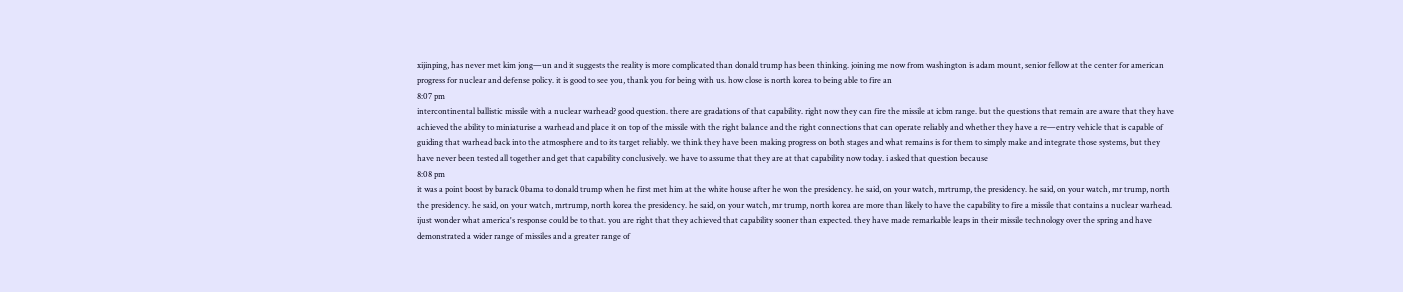xijinping, has never met kim jong—un and it suggests the reality is more complicated than donald trump has been thinking. joining me now from washington is adam mount, senior fellow at the center for american progress for nuclear and defense policy. it is good to see you, thank you for being with us. how close is north korea to being able to fire an
8:07 pm
intercontinental ballistic missile with a nuclear warhead? good question. there are gradations of that capability. right now they can fire the missile at icbm range. but the questions that remain are aware that they have achieved the ability to miniaturise a warhead and place it on top of the missile with the right balance and the right connections that can operate reliably and whether they have a re—entry vehicle that is capable of guiding that warhead back into the atmosphere and to its target reliably. we think they have been making progress on both stages and what remains is for them to simply make and integrate those systems, but they have never been tested all together and get that capability conclusively. we have to assume that they are at that capability now today. i asked that question because
8:08 pm
it was a point boost by barack 0bama to donald trump when he first met him at the white house after he won the presidency. he said, on your watch, mrtrump, the presidency. he said, on your watch, mr trump, north the presidency. he said, on your watch, mrtrump, north korea the presidency. he said, on your watch, mr trump, north korea are more than likely to have the capability to fire a missile that contains a nuclear warhead. ijust wonder what america's response could be to that. you are right that they achieved that capability sooner than expected. they have made remarkable leaps in their missile technology over the spring and have demonstrated a wider range of missiles and a greater range of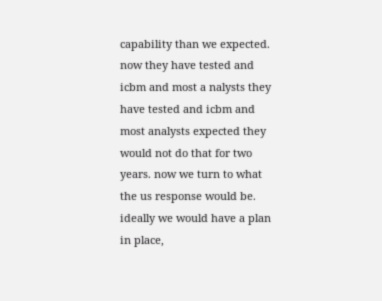capability than we expected. now they have tested and icbm and most a nalysts they have tested and icbm and most analysts expected they would not do that for two years. now we turn to what the us response would be. ideally we would have a plan in place,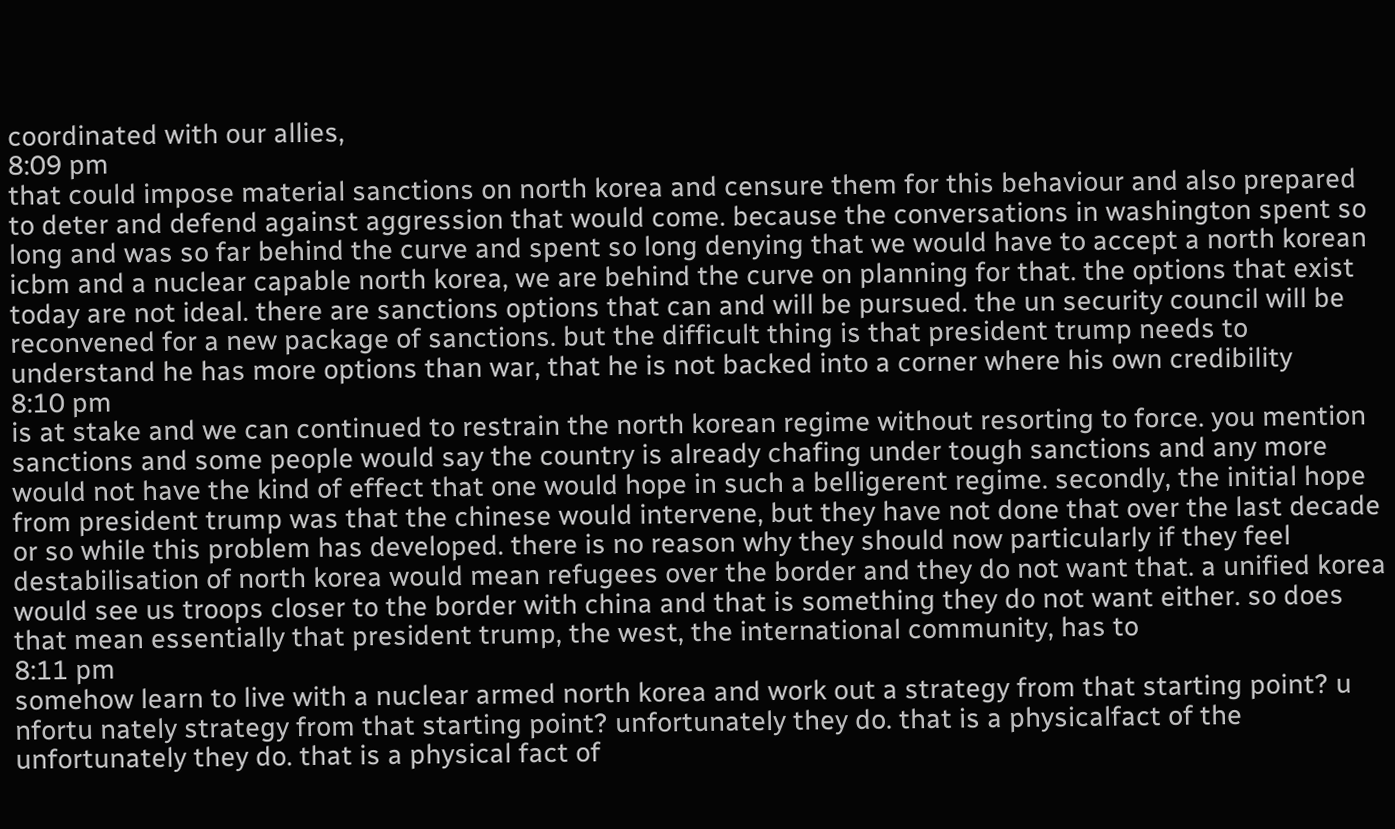coordinated with our allies,
8:09 pm
that could impose material sanctions on north korea and censure them for this behaviour and also prepared to deter and defend against aggression that would come. because the conversations in washington spent so long and was so far behind the curve and spent so long denying that we would have to accept a north korean icbm and a nuclear capable north korea, we are behind the curve on planning for that. the options that exist today are not ideal. there are sanctions options that can and will be pursued. the un security council will be reconvened for a new package of sanctions. but the difficult thing is that president trump needs to understand he has more options than war, that he is not backed into a corner where his own credibility
8:10 pm
is at stake and we can continued to restrain the north korean regime without resorting to force. you mention sanctions and some people would say the country is already chafing under tough sanctions and any more would not have the kind of effect that one would hope in such a belligerent regime. secondly, the initial hope from president trump was that the chinese would intervene, but they have not done that over the last decade or so while this problem has developed. there is no reason why they should now particularly if they feel destabilisation of north korea would mean refugees over the border and they do not want that. a unified korea would see us troops closer to the border with china and that is something they do not want either. so does that mean essentially that president trump, the west, the international community, has to
8:11 pm
somehow learn to live with a nuclear armed north korea and work out a strategy from that starting point? u nfortu nately strategy from that starting point? unfortunately they do. that is a physicalfact of the unfortunately they do. that is a physical fact of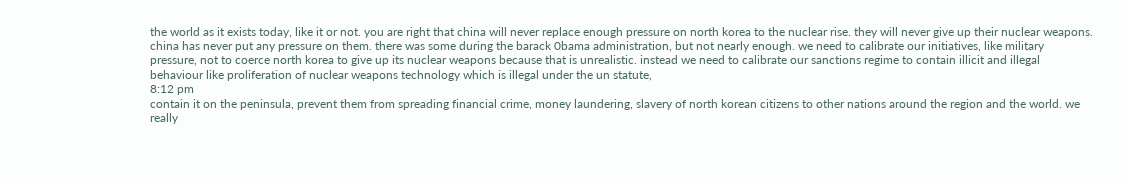the world as it exists today, like it or not. you are right that china will never replace enough pressure on north korea to the nuclear rise. they will never give up their nuclear weapons. china has never put any pressure on them. there was some during the barack 0bama administration, but not nearly enough. we need to calibrate our initiatives, like military pressure, not to coerce north korea to give up its nuclear weapons because that is unrealistic. instead we need to calibrate our sanctions regime to contain illicit and illegal behaviour like proliferation of nuclear weapons technology which is illegal under the un statute,
8:12 pm
contain it on the peninsula, prevent them from spreading financial crime, money laundering, slavery of north korean citizens to other nations around the region and the world. we really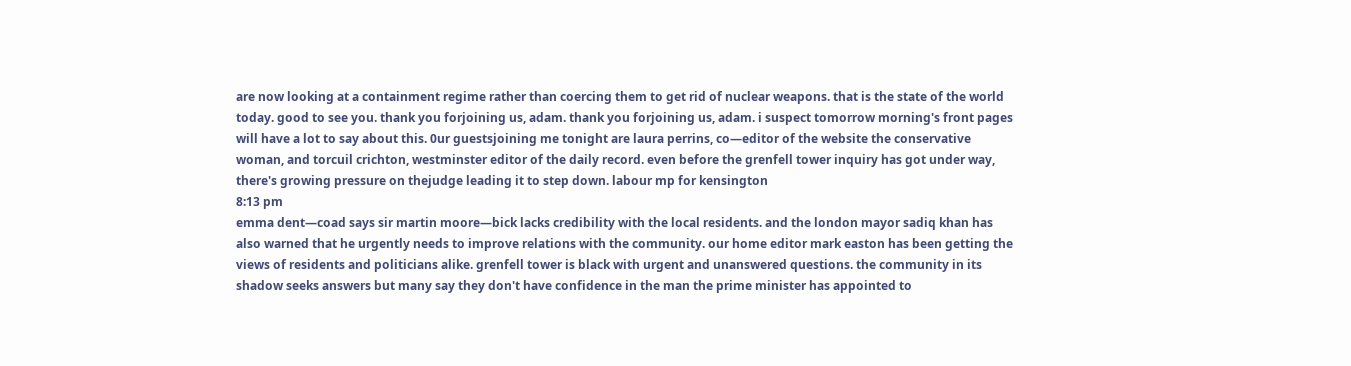are now looking at a containment regime rather than coercing them to get rid of nuclear weapons. that is the state of the world today. good to see you. thank you forjoining us, adam. thank you forjoining us, adam. i suspect tomorrow morning's front pages will have a lot to say about this. 0ur guestsjoining me tonight are laura perrins, co—editor of the website the conservative woman, and torcuil crichton, westminster editor of the daily record. even before the grenfell tower inquiry has got under way, there's growing pressure on thejudge leading it to step down. labour mp for kensington
8:13 pm
emma dent—coad says sir martin moore—bick lacks credibility with the local residents. and the london mayor sadiq khan has also warned that he urgently needs to improve relations with the community. our home editor mark easton has been getting the views of residents and politicians alike. grenfell tower is black with urgent and unanswered questions. the community in its shadow seeks answers but many say they don't have confidence in the man the prime minister has appointed to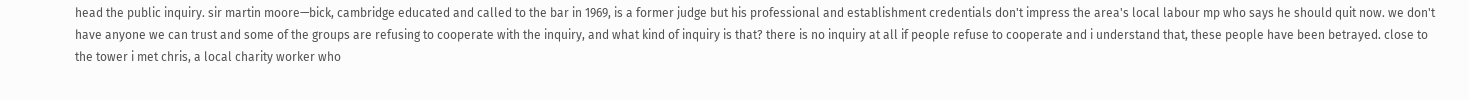head the public inquiry. sir martin moore—bick, cambridge educated and called to the bar in 1969, is a former judge but his professional and establishment credentials don't impress the area's local labour mp who says he should quit now. we don't have anyone we can trust and some of the groups are refusing to cooperate with the inquiry, and what kind of inquiry is that? there is no inquiry at all if people refuse to cooperate and i understand that, these people have been betrayed. close to the tower i met chris, a local charity worker who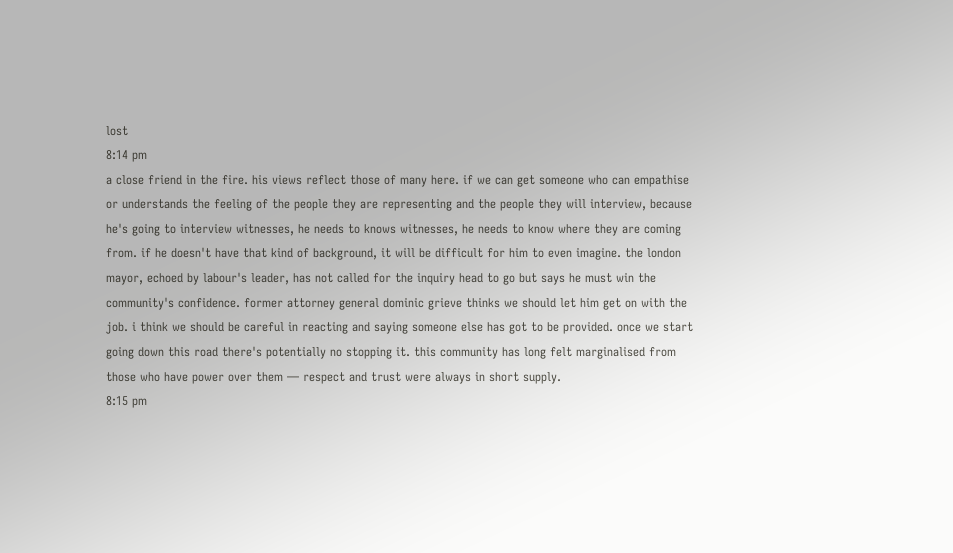lost
8:14 pm
a close friend in the fire. his views reflect those of many here. if we can get someone who can empathise or understands the feeling of the people they are representing and the people they will interview, because he's going to interview witnesses, he needs to knows witnesses, he needs to know where they are coming from. if he doesn't have that kind of background, it will be difficult for him to even imagine. the london mayor, echoed by labour's leader, has not called for the inquiry head to go but says he must win the community's confidence. former attorney general dominic grieve thinks we should let him get on with the job. i think we should be careful in reacting and saying someone else has got to be provided. once we start going down this road there's potentially no stopping it. this community has long felt marginalised from those who have power over them — respect and trust were always in short supply.
8:15 pm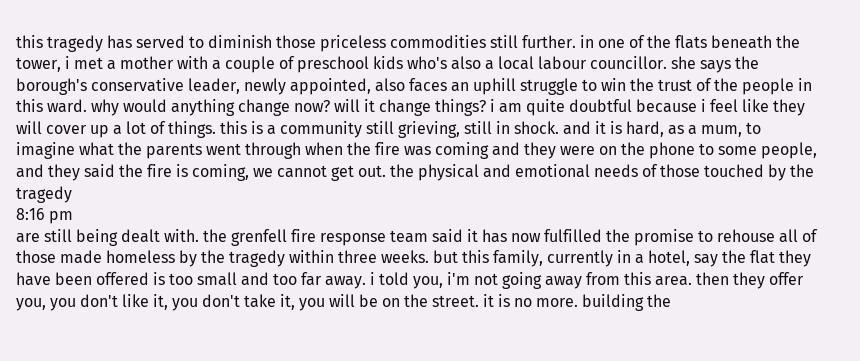this tragedy has served to diminish those priceless commodities still further. in one of the flats beneath the tower, i met a mother with a couple of preschool kids who's also a local labour councillor. she says the borough's conservative leader, newly appointed, also faces an uphill struggle to win the trust of the people in this ward. why would anything change now? will it change things? i am quite doubtful because i feel like they will cover up a lot of things. this is a community still grieving, still in shock. and it is hard, as a mum, to imagine what the parents went through when the fire was coming and they were on the phone to some people, and they said the fire is coming, we cannot get out. the physical and emotional needs of those touched by the tragedy
8:16 pm
are still being dealt with. the grenfell fire response team said it has now fulfilled the promise to rehouse all of those made homeless by the tragedy within three weeks. but this family, currently in a hotel, say the flat they have been offered is too small and too far away. i told you, i'm not going away from this area. then they offer you, you don't like it, you don't take it, you will be on the street. it is no more. building the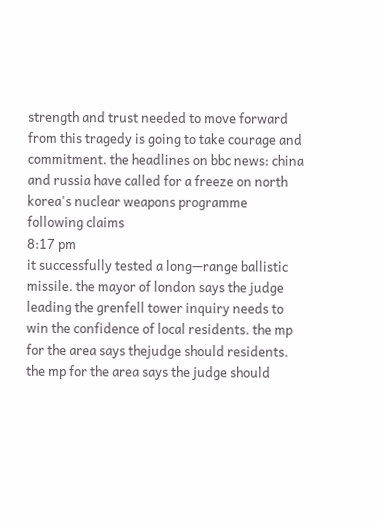strength and trust needed to move forward from this tragedy is going to take courage and commitment. the headlines on bbc news: china and russia have called for a freeze on north korea's nuclear weapons programme following claims
8:17 pm
it successfully tested a long—range ballistic missile. the mayor of london says the judge leading the grenfell tower inquiry needs to win the confidence of local residents. the mp for the area says thejudge should residents. the mp for the area says the judge should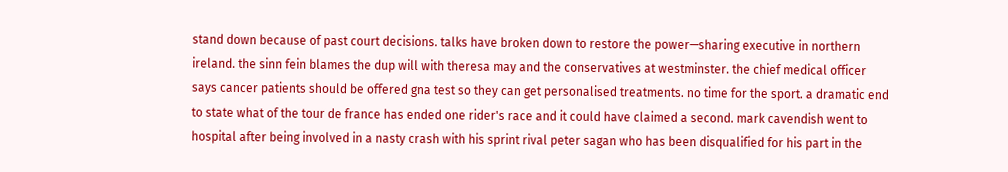stand down because of past court decisions. talks have broken down to restore the power—sharing executive in northern ireland. the sinn fein blames the dup will with theresa may and the conservatives at westminster. the chief medical officer says cancer patients should be offered gna test so they can get personalised treatments. no time for the sport. a dramatic end to state what of the tour de france has ended one rider's race and it could have claimed a second. mark cavendish went to hospital after being involved in a nasty crash with his sprint rival peter sagan who has been disqualified for his part in the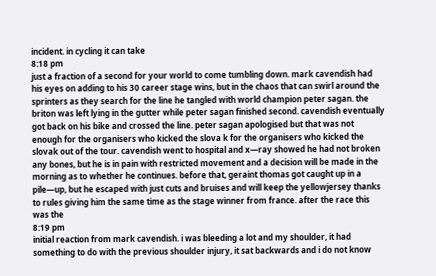incident. in cycling it can take
8:18 pm
just a fraction of a second for your world to come tumbling down. mark cavendish had his eyes on adding to his 30 career stage wins, but in the chaos that can swirl around the sprinters as they search for the line he tangled with world champion peter sagan. the briton was left lying in the gutter while peter sagan finished second. cavendish eventually got back on his bike and crossed the line. peter sagan apologised but that was not enough for the organisers who kicked the slova k for the organisers who kicked the slovak out of the tour. cavendish went to hospital and x—ray showed he had not broken any bones, but he is in pain with restricted movement and a decision will be made in the morning as to whether he continues. before that, geraint thomas got caught up in a pile—up, but he escaped with just cuts and bruises and will keep the yellowjersey thanks to rules giving him the same time as the stage winner from france. after the race this was the
8:19 pm
initial reaction from mark cavendish. i was bleeding a lot and my shoulder, it had something to do with the previous shoulder injury, it sat backwards and i do not know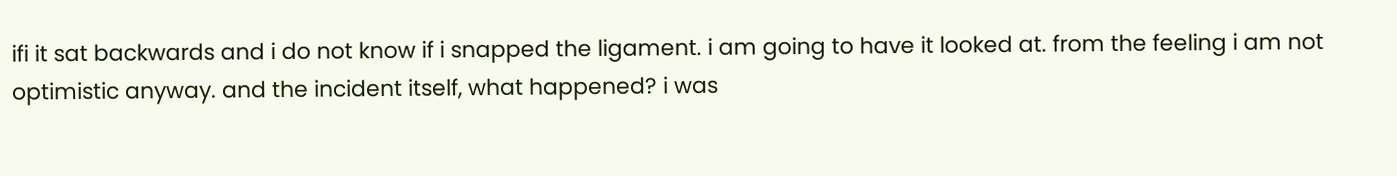ifi it sat backwards and i do not know if i snapped the ligament. i am going to have it looked at. from the feeling i am not optimistic anyway. and the incident itself, what happened? i was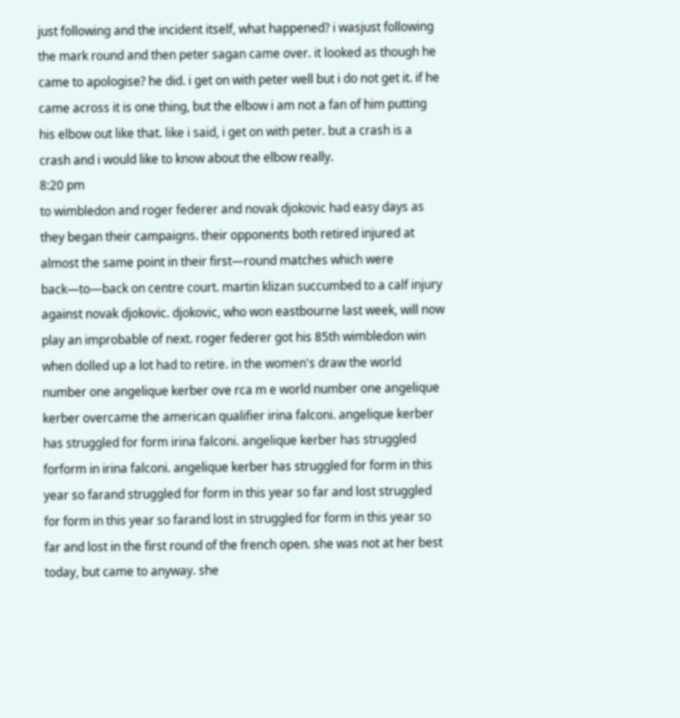just following and the incident itself, what happened? i wasjust following the mark round and then peter sagan came over. it looked as though he came to apologise? he did. i get on with peter well but i do not get it. if he came across it is one thing, but the elbow i am not a fan of him putting his elbow out like that. like i said, i get on with peter. but a crash is a crash and i would like to know about the elbow really.
8:20 pm
to wimbledon and roger federer and novak djokovic had easy days as they began their campaigns. their opponents both retired injured at almost the same point in their first—round matches which were back—to—back on centre court. martin klizan succumbed to a calf injury against novak djokovic. djokovic, who won eastbourne last week, will now play an improbable of next. roger federer got his 85th wimbledon win when dolled up a lot had to retire. in the women's draw the world number one angelique kerber ove rca m e world number one angelique kerber overcame the american qualifier irina falconi. angelique kerber has struggled for form irina falconi. angelique kerber has struggled forform in irina falconi. angelique kerber has struggled for form in this year so farand struggled for form in this year so far and lost struggled for form in this year so farand lost in struggled for form in this year so far and lost in the first round of the french open. she was not at her best today, but came to anyway. she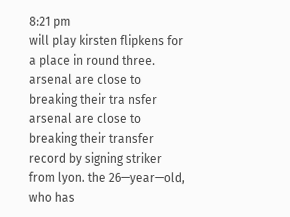8:21 pm
will play kirsten flipkens for a place in round three. arsenal are close to breaking their tra nsfer arsenal are close to breaking their transfer record by signing striker from lyon. the 26—year—old, who has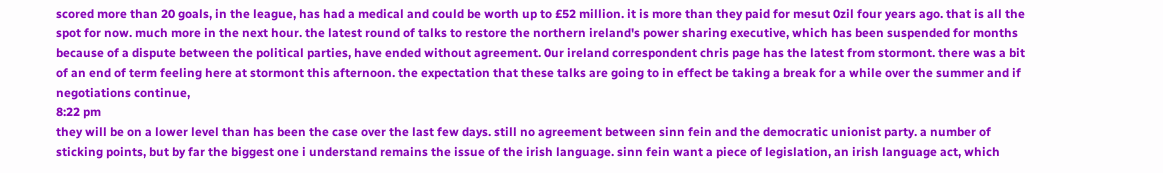scored more than 20 goals, in the league, has had a medical and could be worth up to £52 million. it is more than they paid for mesut 0zil four years ago. that is all the spot for now. much more in the next hour. the latest round of talks to restore the northern ireland's power sharing executive, which has been suspended for months because of a dispute between the political parties, have ended without agreement. 0ur ireland correspondent chris page has the latest from stormont. there was a bit of an end of term feeling here at stormont this afternoon. the expectation that these talks are going to in effect be taking a break for a while over the summer and if negotiations continue,
8:22 pm
they will be on a lower level than has been the case over the last few days. still no agreement between sinn fein and the democratic unionist party. a number of sticking points, but by far the biggest one i understand remains the issue of the irish language. sinn fein want a piece of legislation, an irish language act, which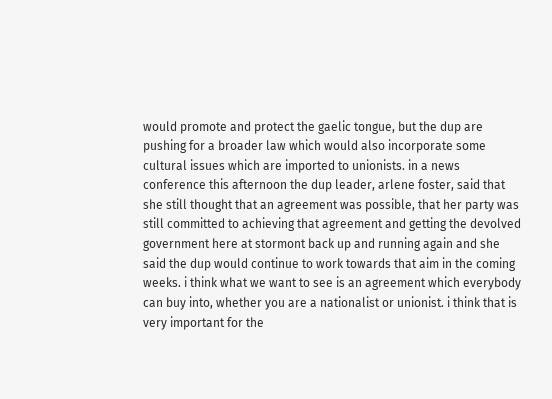would promote and protect the gaelic tongue, but the dup are pushing for a broader law which would also incorporate some cultural issues which are imported to unionists. in a news conference this afternoon the dup leader, arlene foster, said that she still thought that an agreement was possible, that her party was still committed to achieving that agreement and getting the devolved government here at stormont back up and running again and she said the dup would continue to work towards that aim in the coming weeks. i think what we want to see is an agreement which everybody can buy into, whether you are a nationalist or unionist. i think that is very important for the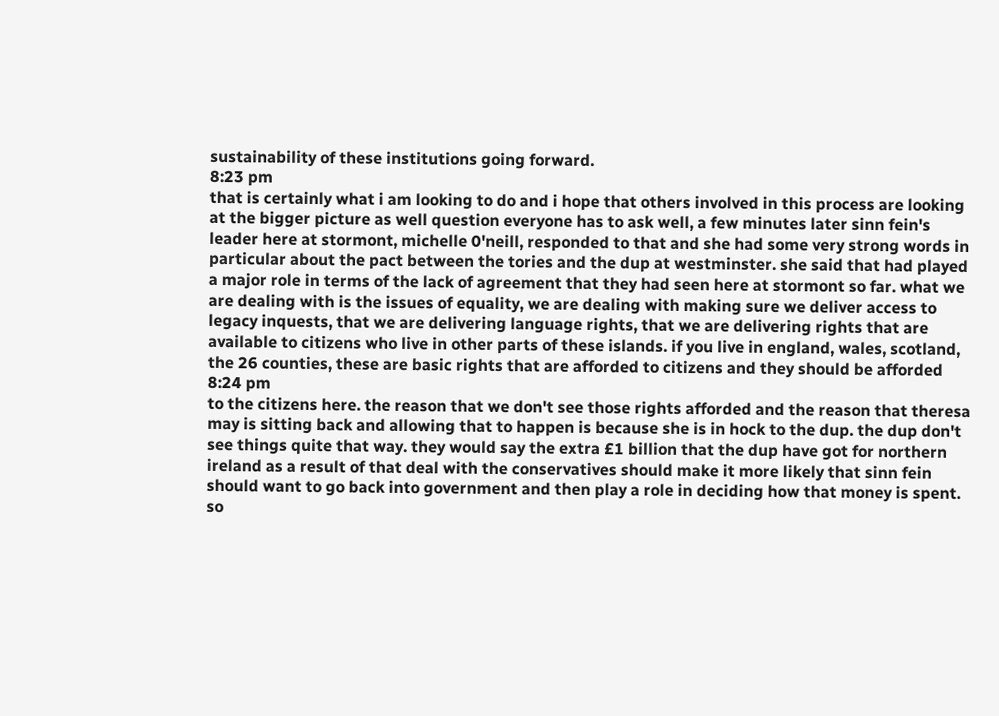sustainability of these institutions going forward.
8:23 pm
that is certainly what i am looking to do and i hope that others involved in this process are looking at the bigger picture as well question everyone has to ask well, a few minutes later sinn fein's leader here at stormont, michelle 0'neill, responded to that and she had some very strong words in particular about the pact between the tories and the dup at westminster. she said that had played a major role in terms of the lack of agreement that they had seen here at stormont so far. what we are dealing with is the issues of equality, we are dealing with making sure we deliver access to legacy inquests, that we are delivering language rights, that we are delivering rights that are available to citizens who live in other parts of these islands. if you live in england, wales, scotland, the 26 counties, these are basic rights that are afforded to citizens and they should be afforded
8:24 pm
to the citizens here. the reason that we don't see those rights afforded and the reason that theresa may is sitting back and allowing that to happen is because she is in hock to the dup. the dup don't see things quite that way. they would say the extra £1 billion that the dup have got for northern ireland as a result of that deal with the conservatives should make it more likely that sinn fein should want to go back into government and then play a role in deciding how that money is spent. so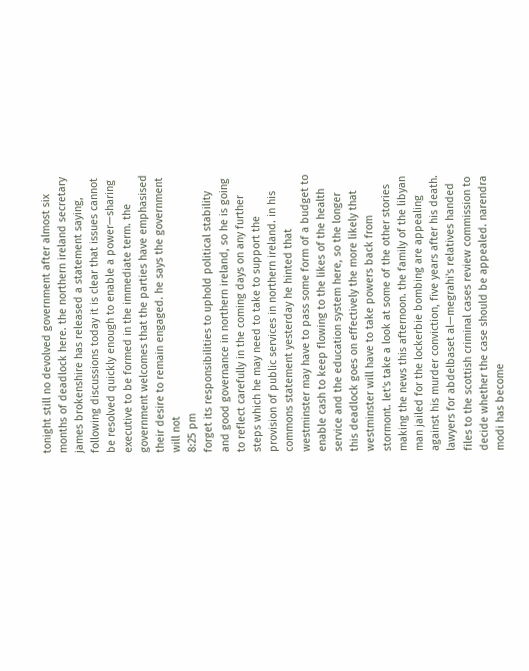tonight still no devolved government after almost six months of deadlock here. the northern ireland secretary james brokenshire has released a statement saying, following discussions today it is clear that issues cannot be resolved quickly enough to enable a power—sharing executive to be formed in the immediate term. the government welcomes that the parties have emphasised their desire to remain engaged. he says the government will not
8:25 pm
forget its responsibilities to uphold political stability and good governance in northern ireland, so he is going to reflect carefully in the coming days on any further steps which he may need to take to support the provision of public services in northern ireland. in his commons statement yesterday he hinted that westminster may have to pass some form of a budget to enable cash to keep flowing to the likes of the health service and the education system here, so the longer this deadlock goes on effectively the more likely that westminster will have to take powers back from stormont. let's take a look at some of the other stories making the news this afternoon. the family of the libyan man jailed for the lockerbie bombing are appealing against his murder conviction, five years after his death. lawyers for abdelbaset al—megrahi's relatives handed files to the scottish criminal cases review commission to decide whether the case should be appealed. narendra modi has become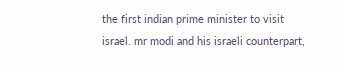the first indian prime minister to visit israel. mr modi and his israeli counterpart,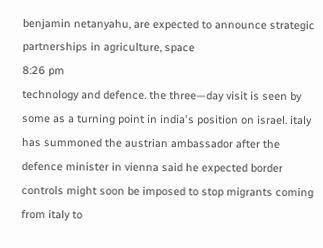benjamin netanyahu, are expected to announce strategic partnerships in agriculture, space
8:26 pm
technology and defence. the three—day visit is seen by some as a turning point in india's position on israel. italy has summoned the austrian ambassador after the defence minister in vienna said he expected border controls might soon be imposed to stop migrants coming from italy to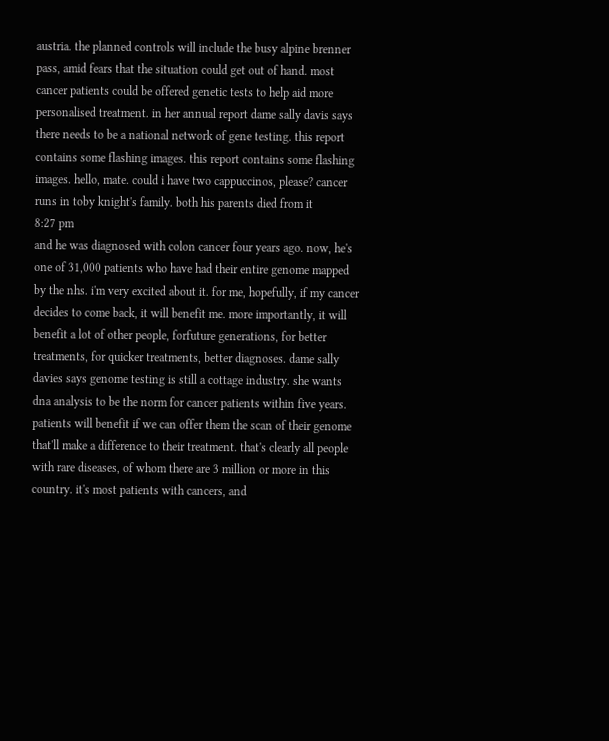austria. the planned controls will include the busy alpine brenner pass, amid fears that the situation could get out of hand. most cancer patients could be offered genetic tests to help aid more personalised treatment. in her annual report dame sally davis says there needs to be a national network of gene testing. this report contains some flashing images. this report contains some flashing images. hello, mate. could i have two cappuccinos, please? cancer runs in toby knight's family. both his parents died from it
8:27 pm
and he was diagnosed with colon cancer four years ago. now, he's one of 31,000 patients who have had their entire genome mapped by the nhs. i'm very excited about it. for me, hopefully, if my cancer decides to come back, it will benefit me. more importantly, it will benefit a lot of other people, forfuture generations, for better treatments, for quicker treatments, better diagnoses. dame sally davies says genome testing is still a cottage industry. she wants dna analysis to be the norm for cancer patients within five years. patients will benefit if we can offer them the scan of their genome that'll make a difference to their treatment. that's clearly all people with rare diseases, of whom there are 3 million or more in this country. it's most patients with cancers, and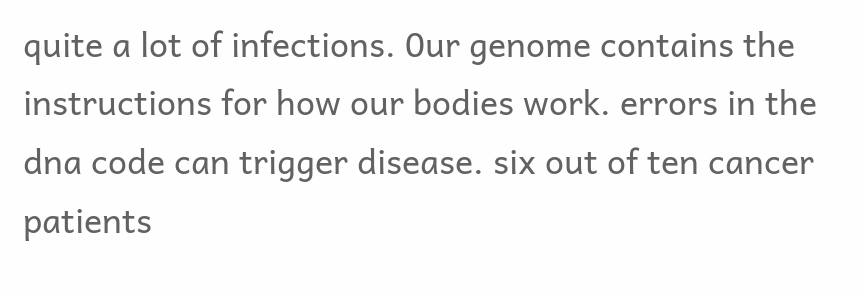quite a lot of infections. 0ur genome contains the instructions for how our bodies work. errors in the dna code can trigger disease. six out of ten cancer patients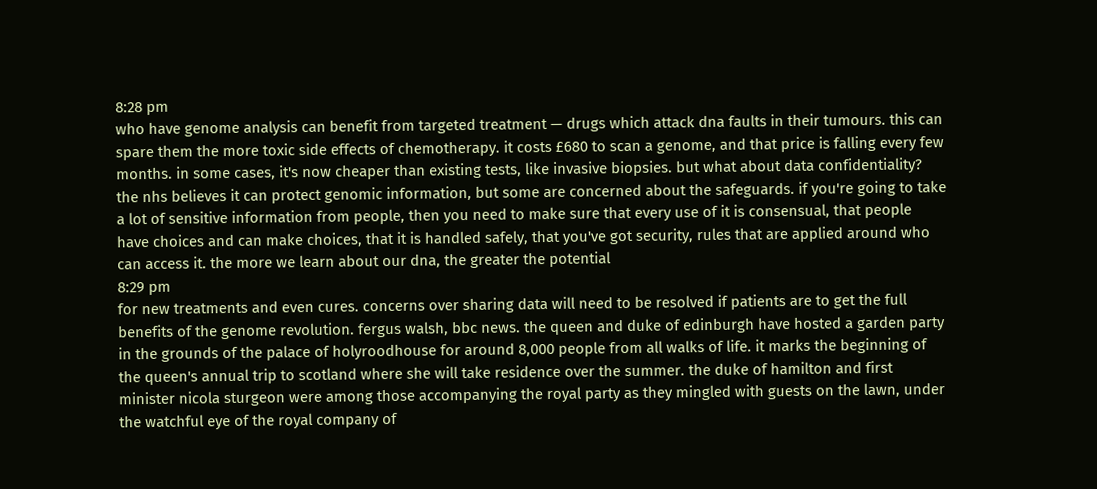8:28 pm
who have genome analysis can benefit from targeted treatment — drugs which attack dna faults in their tumours. this can spare them the more toxic side effects of chemotherapy. it costs £680 to scan a genome, and that price is falling every few months. in some cases, it's now cheaper than existing tests, like invasive biopsies. but what about data confidentiality? the nhs believes it can protect genomic information, but some are concerned about the safeguards. if you're going to take a lot of sensitive information from people, then you need to make sure that every use of it is consensual, that people have choices and can make choices, that it is handled safely, that you've got security, rules that are applied around who can access it. the more we learn about our dna, the greater the potential
8:29 pm
for new treatments and even cures. concerns over sharing data will need to be resolved if patients are to get the full benefits of the genome revolution. fergus walsh, bbc news. the queen and duke of edinburgh have hosted a garden party in the grounds of the palace of holyroodhouse for around 8,000 people from all walks of life. it marks the beginning of the queen's annual trip to scotland where she will take residence over the summer. the duke of hamilton and first minister nicola sturgeon were among those accompanying the royal party as they mingled with guests on the lawn, under the watchful eye of the royal company of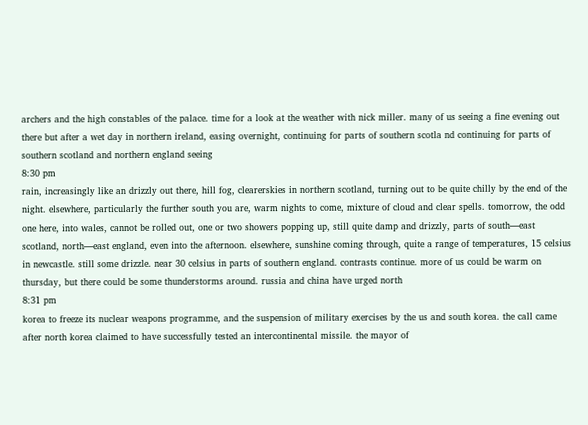archers and the high constables of the palace. time for a look at the weather with nick miller. many of us seeing a fine evening out there but after a wet day in northern ireland, easing overnight, continuing for parts of southern scotla nd continuing for parts of southern scotland and northern england seeing
8:30 pm
rain, increasingly like an drizzly out there, hill fog, clearerskies in northern scotland, turning out to be quite chilly by the end of the night. elsewhere, particularly the further south you are, warm nights to come, mixture of cloud and clear spells. tomorrow, the odd one here, into wales, cannot be rolled out, one or two showers popping up, still quite damp and drizzly, parts of south—east scotland, north—east england, even into the afternoon. elsewhere, sunshine coming through, quite a range of temperatures, 15 celsius in newcastle. still some drizzle. near 30 celsius in parts of southern england. contrasts continue. more of us could be warm on thursday, but there could be some thunderstorms around. russia and china have urged north
8:31 pm
korea to freeze its nuclear weapons programme, and the suspension of military exercises by the us and south korea. the call came after north korea claimed to have successfully tested an intercontinental missile. the mayor of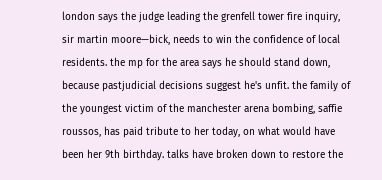london says the judge leading the grenfell tower fire inquiry, sir martin moore—bick, needs to win the confidence of local residents. the mp for the area says he should stand down, because pastjudicial decisions suggest he's unfit. the family of the youngest victim of the manchester arena bombing, saffie roussos, has paid tribute to her today, on what would have been her 9th birthday. talks have broken down to restore the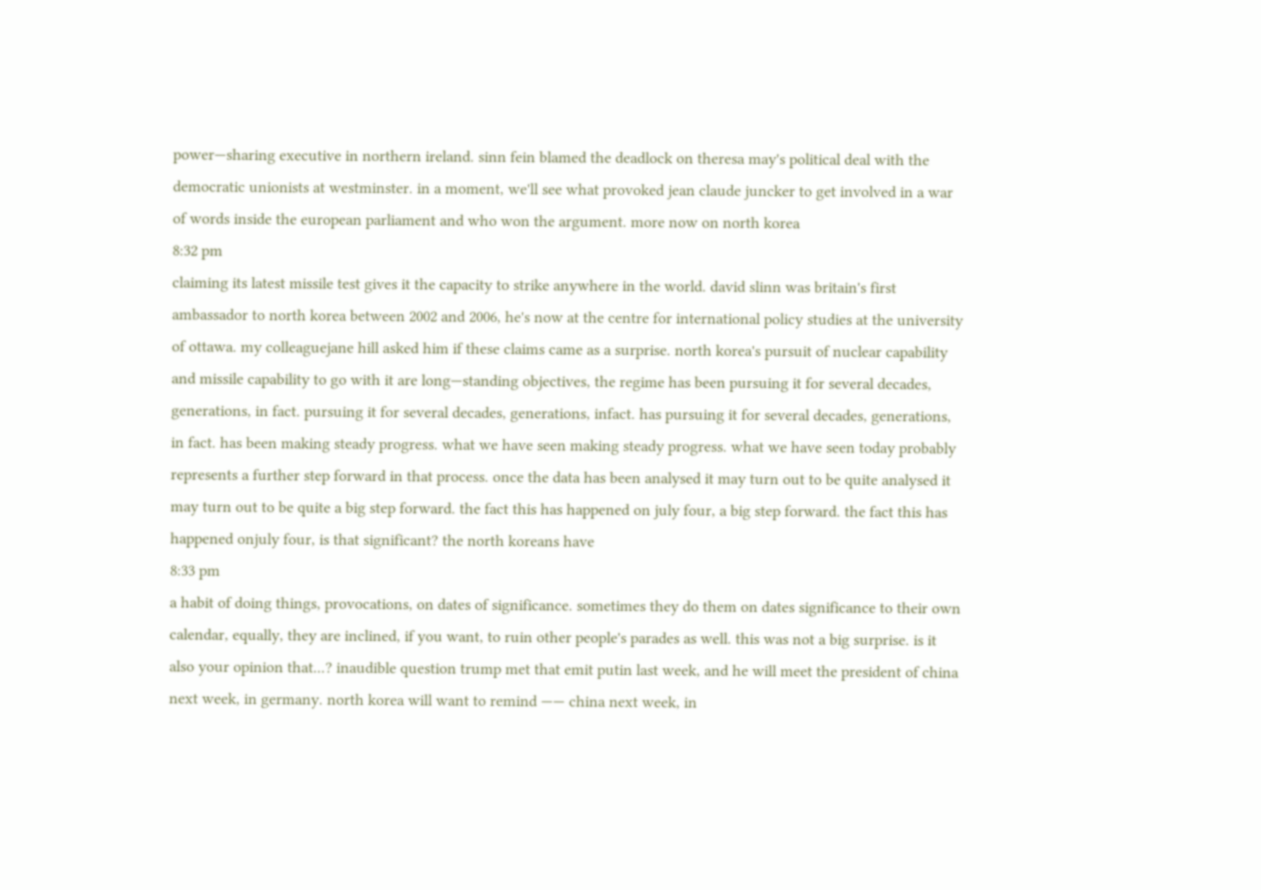power—sharing executive in northern ireland. sinn fein blamed the deadlock on theresa may's political deal with the democratic unionists at westminster. in a moment, we'll see what provoked jean claude juncker to get involved in a war of words inside the european parliament and who won the argument. more now on north korea
8:32 pm
claiming its latest missile test gives it the capacity to strike anywhere in the world. david slinn was britain's first ambassador to north korea between 2002 and 2006, he's now at the centre for international policy studies at the university of ottawa. my colleaguejane hill asked him if these claims came as a surprise. north korea's pursuit of nuclear capability and missile capability to go with it are long—standing objectives, the regime has been pursuing it for several decades, generations, in fact. pursuing it for several decades, generations, infact. has pursuing it for several decades, generations, in fact. has been making steady progress. what we have seen making steady progress. what we have seen today probably represents a further step forward in that process. once the data has been analysed it may turn out to be quite analysed it may turn out to be quite a big step forward. the fact this has happened on july four, a big step forward. the fact this has happened onjuly four, is that significant? the north koreans have
8:33 pm
a habit of doing things, provocations, on dates of significance. sometimes they do them on dates significance to their own calendar, equally, they are inclined, if you want, to ruin other people's parades as well. this was not a big surprise. is it also your opinion that...? inaudible question trump met that emit putin last week, and he will meet the president of china next week, in germany. north korea will want to remind —— china next week, in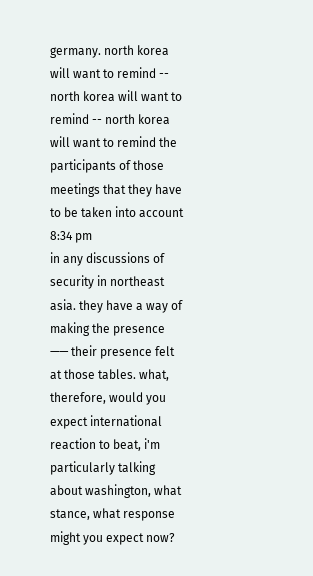germany. north korea will want to remind -- north korea will want to remind -- north korea will want to remind the participants of those meetings that they have to be taken into account
8:34 pm
in any discussions of security in northeast asia. they have a way of making the presence —— their presence felt at those tables. what, therefore, would you expect international reaction to beat, i'm particularly talking about washington, what stance, what response might you expect now?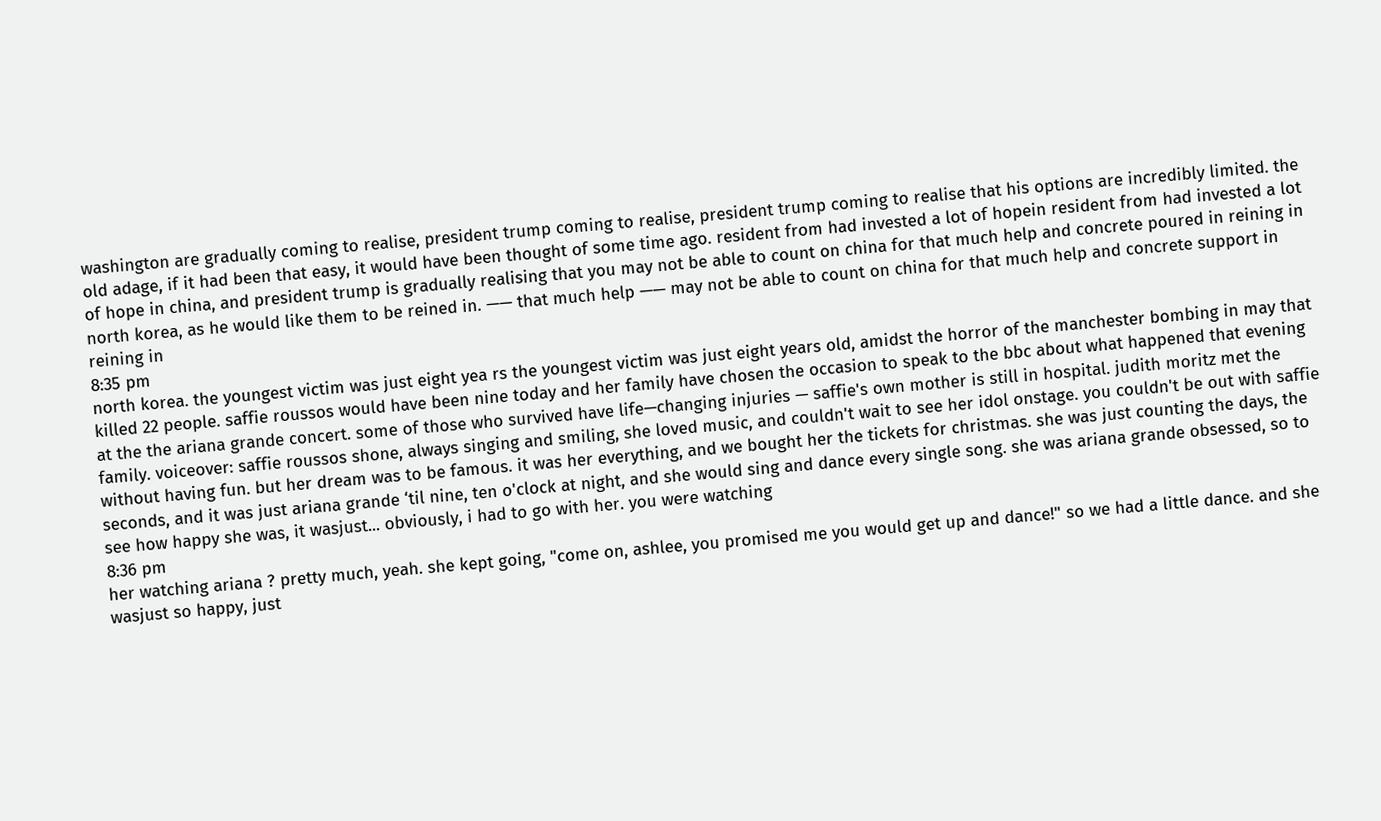washington are gradually coming to realise, president trump coming to realise, president trump coming to realise that his options are incredibly limited. the old adage, if it had been that easy, it would have been thought of some time ago. resident from had invested a lot of hopein resident from had invested a lot of hope in china, and president trump is gradually realising that you may not be able to count on china for that much help and concrete poured in reining in north korea, as he would like them to be reined in. —— that much help —— may not be able to count on china for that much help and concrete support in reining in
8:35 pm
north korea. the youngest victim was just eight yea rs the youngest victim was just eight years old, amidst the horror of the manchester bombing in may that killed 22 people. saffie roussos would have been nine today and her family have chosen the occasion to speak to the bbc about what happened that evening at the the ariana grande concert. some of those who survived have life—changing injuries — saffie's own mother is still in hospital. judith moritz met the family. voiceover: saffie roussos shone, always singing and smiling, she loved music, and couldn't wait to see her idol onstage. you couldn't be out with saffie without having fun. but her dream was to be famous. it was her everything, and we bought her the tickets for christmas. she was just counting the days, the seconds, and it was just ariana grande ‘til nine, ten o'clock at night, and she would sing and dance every single song. she was ariana grande obsessed, so to see how happy she was, it wasjust... obviously, i had to go with her. you were watching
8:36 pm
her watching ariana ? pretty much, yeah. she kept going, "come on, ashlee, you promised me you would get up and dance!" so we had a little dance. and she wasjust so happy, just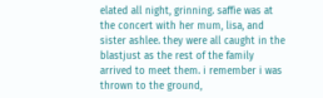elated all night, grinning. saffie was at the concert with her mum, lisa, and sister ashlee. they were all caught in the blastjust as the rest of the family arrived to meet them. i remember i was thrown to the ground,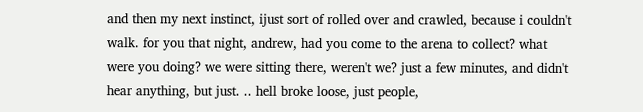and then my next instinct, ijust sort of rolled over and crawled, because i couldn't walk. for you that night, andrew, had you come to the arena to collect? what were you doing? we were sitting there, weren't we? just a few minutes, and didn't hear anything, but just. .. hell broke loose, just people,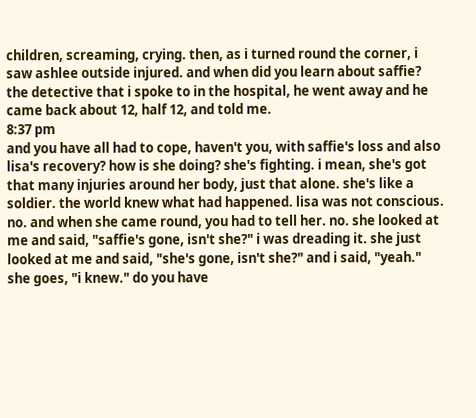children, screaming, crying. then, as i turned round the corner, i saw ashlee outside injured. and when did you learn about saffie? the detective that i spoke to in the hospital, he went away and he came back about 12, half 12, and told me.
8:37 pm
and you have all had to cope, haven't you, with saffie's loss and also lisa's recovery? how is she doing? she's fighting. i mean, she's got that many injuries around her body, just that alone. she's like a soldier. the world knew what had happened. lisa was not conscious. no. and when she came round, you had to tell her. no. she looked at me and said, "saffie's gone, isn't she?" i was dreading it. she just looked at me and said, "she's gone, isn't she?" and i said, "yeah." she goes, "i knew." do you have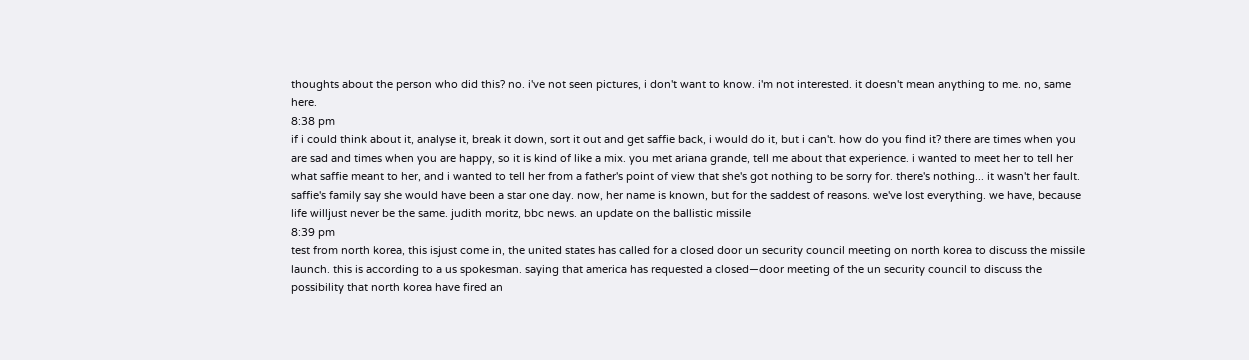thoughts about the person who did this? no. i've not seen pictures, i don't want to know. i'm not interested. it doesn't mean anything to me. no, same here.
8:38 pm
if i could think about it, analyse it, break it down, sort it out and get saffie back, i would do it, but i can't. how do you find it? there are times when you are sad and times when you are happy, so it is kind of like a mix. you met ariana grande, tell me about that experience. i wanted to meet her to tell her what saffie meant to her, and i wanted to tell her from a father's point of view that she's got nothing to be sorry for. there's nothing... it wasn't her fault. saffie's family say she would have been a star one day. now, her name is known, but for the saddest of reasons. we've lost everything. we have, because life willjust never be the same. judith moritz, bbc news. an update on the ballistic missile
8:39 pm
test from north korea, this isjust come in, the united states has called for a closed door un security council meeting on north korea to discuss the missile launch. this is according to a us spokesman. saying that america has requested a closed—door meeting of the un security council to discuss the possibility that north korea have fired an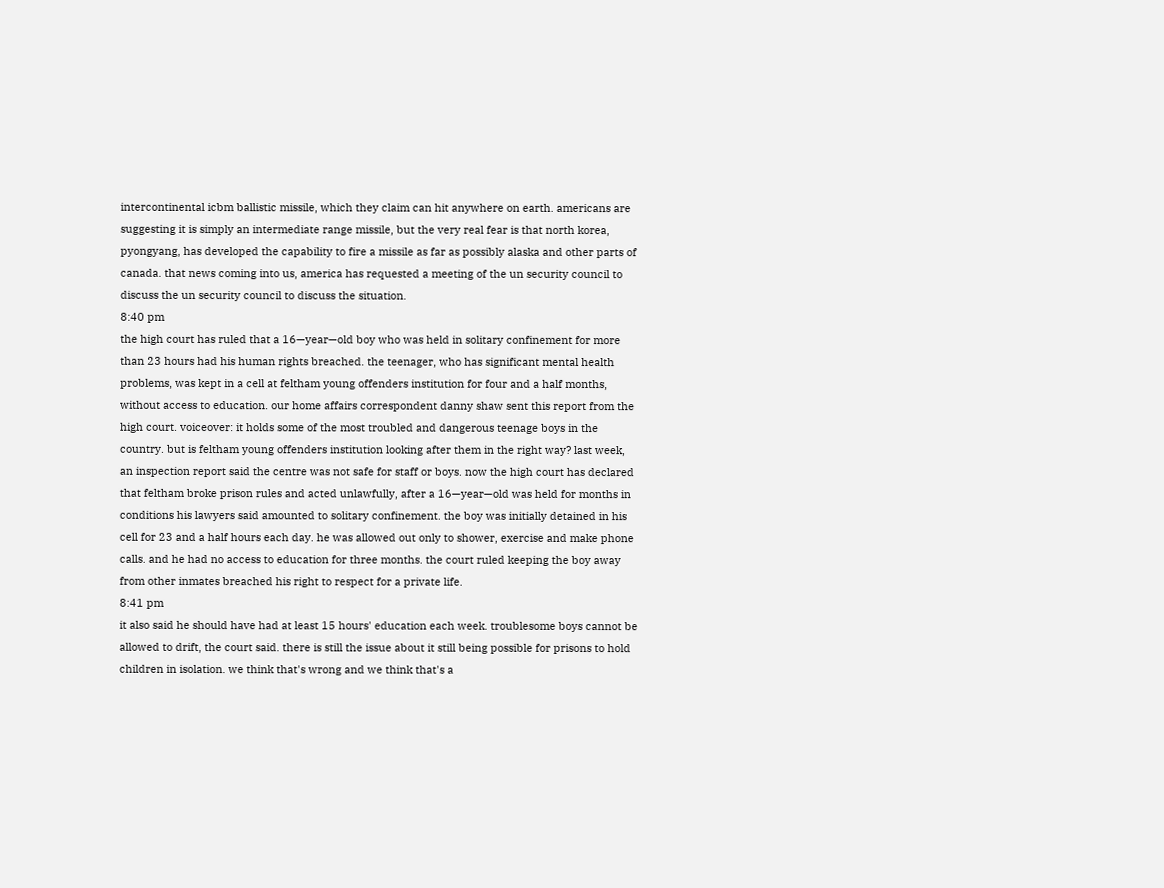intercontinental icbm ballistic missile, which they claim can hit anywhere on earth. americans are suggesting it is simply an intermediate range missile, but the very real fear is that north korea, pyongyang, has developed the capability to fire a missile as far as possibly alaska and other parts of canada. that news coming into us, america has requested a meeting of the un security council to discuss the un security council to discuss the situation.
8:40 pm
the high court has ruled that a 16—year—old boy who was held in solitary confinement for more than 23 hours had his human rights breached. the teenager, who has significant mental health problems, was kept in a cell at feltham young offenders institution for four and a half months, without access to education. our home affairs correspondent danny shaw sent this report from the high court. voiceover: it holds some of the most troubled and dangerous teenage boys in the country. but is feltham young offenders institution looking after them in the right way? last week, an inspection report said the centre was not safe for staff or boys. now the high court has declared that feltham broke prison rules and acted unlawfully, after a 16—year—old was held for months in conditions his lawyers said amounted to solitary confinement. the boy was initially detained in his cell for 23 and a half hours each day. he was allowed out only to shower, exercise and make phone calls. and he had no access to education for three months. the court ruled keeping the boy away from other inmates breached his right to respect for a private life.
8:41 pm
it also said he should have had at least 15 hours' education each week. troublesome boys cannot be allowed to drift, the court said. there is still the issue about it still being possible for prisons to hold children in isolation. we think that's wrong and we think that's a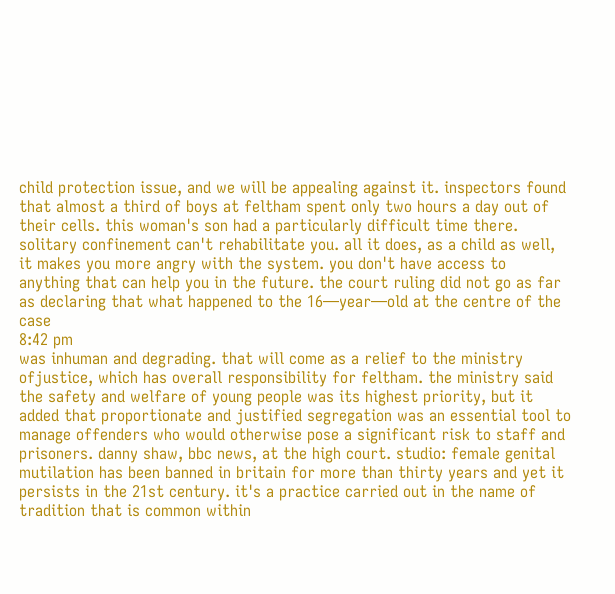child protection issue, and we will be appealing against it. inspectors found that almost a third of boys at feltham spent only two hours a day out of their cells. this woman's son had a particularly difficult time there. solitary confinement can't rehabilitate you. all it does, as a child as well, it makes you more angry with the system. you don't have access to anything that can help you in the future. the court ruling did not go as far as declaring that what happened to the 16—year—old at the centre of the case
8:42 pm
was inhuman and degrading. that will come as a relief to the ministry ofjustice, which has overall responsibility for feltham. the ministry said the safety and welfare of young people was its highest priority, but it added that proportionate and justified segregation was an essential tool to manage offenders who would otherwise pose a significant risk to staff and prisoners. danny shaw, bbc news, at the high court. studio: female genital mutilation has been banned in britain for more than thirty years and yet it persists in the 21st century. it's a practice carried out in the name of tradition that is common within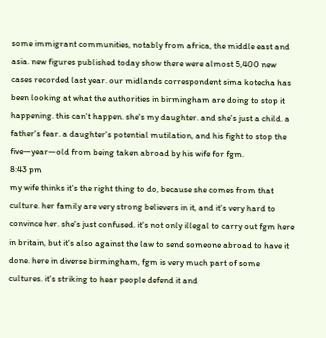some immigrant communities, notably from africa, the middle east and asia. new figures published today show there were almost 5,400 new cases recorded last year. our midlands correspondent sima kotecha has been looking at what the authorities in birmingham are doing to stop it happening. this can't happen. she's my daughter. and she's just a child. a father's fear. a daughter's potential mutilation, and his fight to stop the five—year—old from being taken abroad by his wife for fgm.
8:43 pm
my wife thinks it's the right thing to do, because she comes from that culture. her family are very strong believers in it, and it's very hard to convince her. she's just confused. it's not only illegal to carry out fgm here in britain, but it's also against the law to send someone abroad to have it done. here in diverse birmingham, fgm is very much part of some cultures. it's striking to hear people defend it and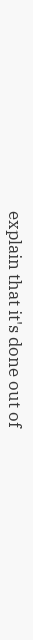explain that it's done out of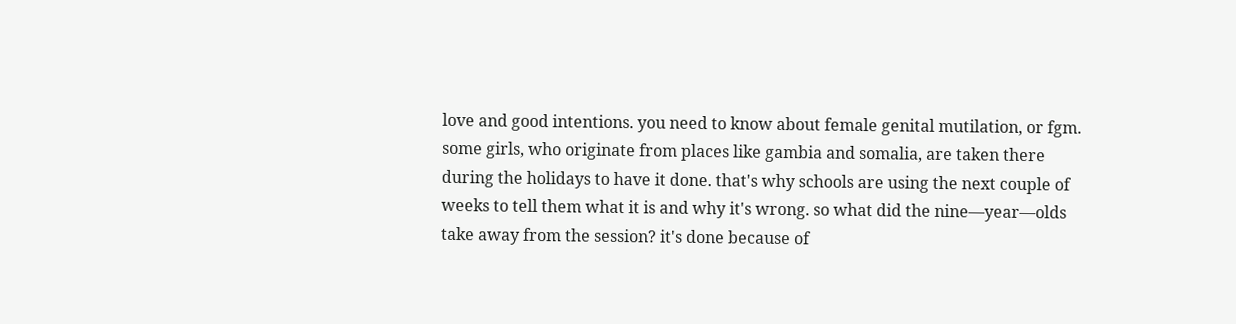love and good intentions. you need to know about female genital mutilation, or fgm. some girls, who originate from places like gambia and somalia, are taken there during the holidays to have it done. that's why schools are using the next couple of weeks to tell them what it is and why it's wrong. so what did the nine—year—olds take away from the session? it's done because of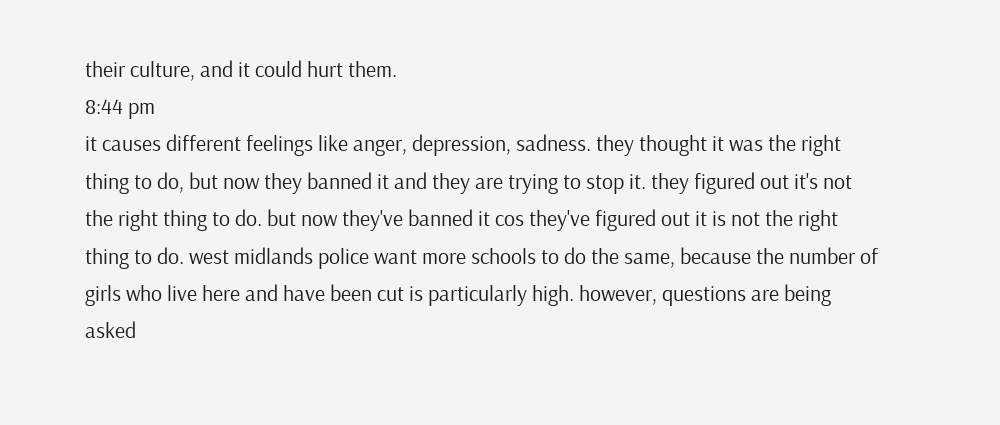their culture, and it could hurt them.
8:44 pm
it causes different feelings like anger, depression, sadness. they thought it was the right thing to do, but now they banned it and they are trying to stop it. they figured out it's not the right thing to do. but now they've banned it cos they've figured out it is not the right thing to do. west midlands police want more schools to do the same, because the number of girls who live here and have been cut is particularly high. however, questions are being asked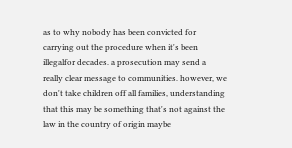as to why nobody has been convicted for carrying out the procedure when it's been illegalfor decades. a prosecution may send a really clear message to communities. however, we don't take children off all families, understanding that this may be something that's not against the law in the country of origin maybe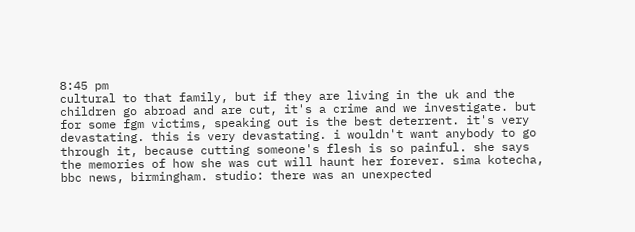8:45 pm
cultural to that family, but if they are living in the uk and the children go abroad and are cut, it's a crime and we investigate. but for some fgm victims, speaking out is the best deterrent. it's very devastating. this is very devastating. i wouldn't want anybody to go through it, because cutting someone's flesh is so painful. she says the memories of how she was cut will haunt her forever. sima kotecha, bbc news, birmingham. studio: there was an unexpected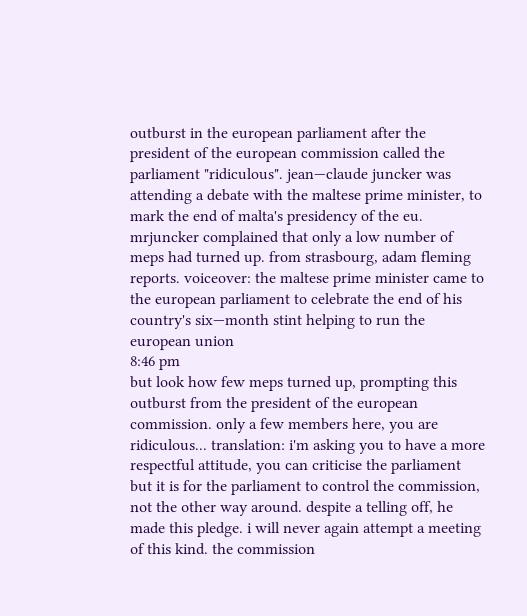outburst in the european parliament after the president of the european commission called the parliament "ridiculous". jean—claude juncker was attending a debate with the maltese prime minister, to mark the end of malta's presidency of the eu. mrjuncker complained that only a low number of meps had turned up. from strasbourg, adam fleming reports. voiceover: the maltese prime minister came to the european parliament to celebrate the end of his country's six—month stint helping to run the european union
8:46 pm
but look how few meps turned up, prompting this outburst from the president of the european commission. only a few members here, you are ridiculous... translation: i'm asking you to have a more respectful attitude, you can criticise the parliament but it is for the parliament to control the commission, not the other way around. despite a telling off, he made this pledge. i will never again attempt a meeting of this kind. the commission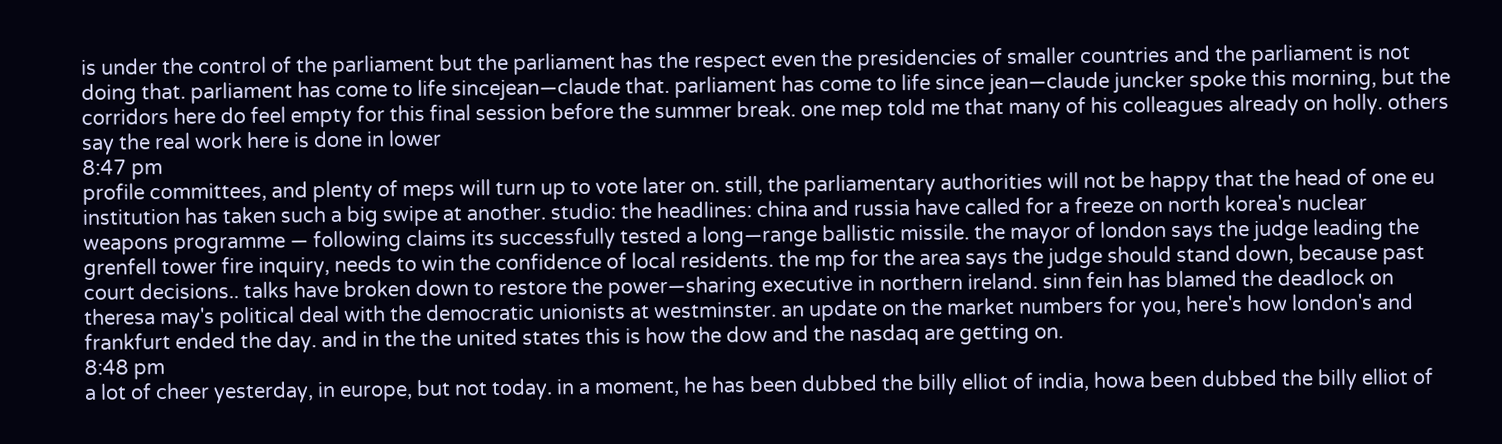is under the control of the parliament but the parliament has the respect even the presidencies of smaller countries and the parliament is not doing that. parliament has come to life sincejean—claude that. parliament has come to life since jean—claude juncker spoke this morning, but the corridors here do feel empty for this final session before the summer break. one mep told me that many of his colleagues already on holly. others say the real work here is done in lower
8:47 pm
profile committees, and plenty of meps will turn up to vote later on. still, the parliamentary authorities will not be happy that the head of one eu institution has taken such a big swipe at another. studio: the headlines: china and russia have called for a freeze on north korea's nuclear weapons programme — following claims its successfully tested a long—range ballistic missile. the mayor of london says the judge leading the grenfell tower fire inquiry, needs to win the confidence of local residents. the mp for the area says the judge should stand down, because past court decisions.. talks have broken down to restore the power—sharing executive in northern ireland. sinn fein has blamed the deadlock on theresa may's political deal with the democratic unionists at westminster. an update on the market numbers for you, here's how london's and frankfurt ended the day. and in the the united states this is how the dow and the nasdaq are getting on.
8:48 pm
a lot of cheer yesterday, in europe, but not today. in a moment, he has been dubbed the billy elliot of india, howa been dubbed the billy elliot of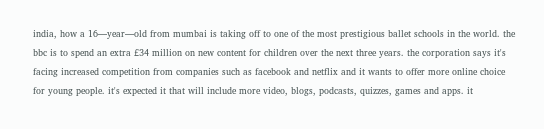india, how a 16—year—old from mumbai is taking off to one of the most prestigious ballet schools in the world. the bbc is to spend an extra £34 million on new content for children over the next three years. the corporation says it's facing increased competition from companies such as facebook and netflix and it wants to offer more online choice for young people. it's expected it that will include more video, blogs, podcasts, quizzes, games and apps. it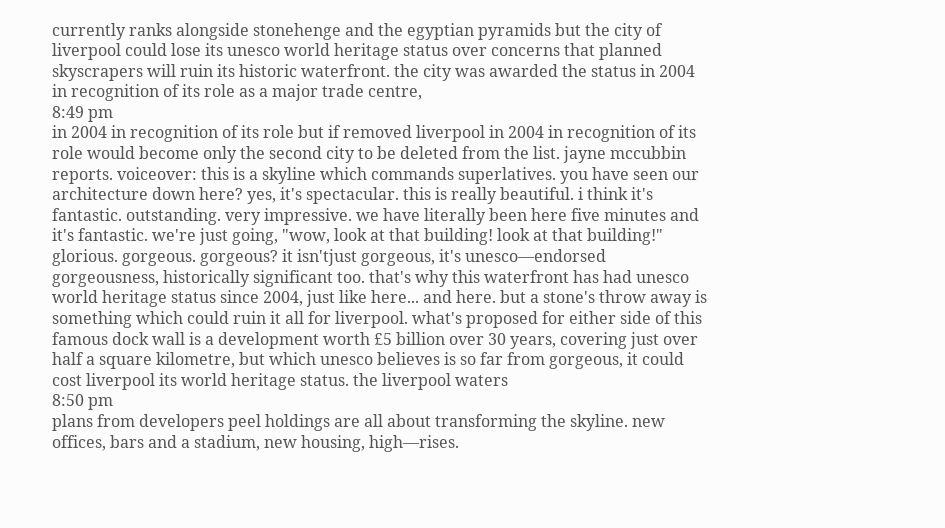currently ranks alongside stonehenge and the egyptian pyramids but the city of liverpool could lose its unesco world heritage status over concerns that planned skyscrapers will ruin its historic waterfront. the city was awarded the status in 2004 in recognition of its role as a major trade centre,
8:49 pm
in 2004 in recognition of its role but if removed liverpool in 2004 in recognition of its role would become only the second city to be deleted from the list. jayne mccubbin reports. voiceover: this is a skyline which commands superlatives. you have seen our architecture down here? yes, it's spectacular. this is really beautiful. i think it's fantastic. outstanding. very impressive. we have literally been here five minutes and it's fantastic. we're just going, "wow, look at that building! look at that building!" glorious. gorgeous. gorgeous? it isn'tjust gorgeous, it's unesco—endorsed gorgeousness, historically significant too. that's why this waterfront has had unesco world heritage status since 2004, just like here... and here. but a stone's throw away is something which could ruin it all for liverpool. what's proposed for either side of this famous dock wall is a development worth £5 billion over 30 years, covering just over half a square kilometre, but which unesco believes is so far from gorgeous, it could cost liverpool its world heritage status. the liverpool waters
8:50 pm
plans from developers peel holdings are all about transforming the skyline. new offices, bars and a stadium, new housing, high—rises.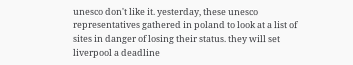unesco don't like it. yesterday, these unesco representatives gathered in poland to look at a list of sites in danger of losing their status. they will set liverpool a deadline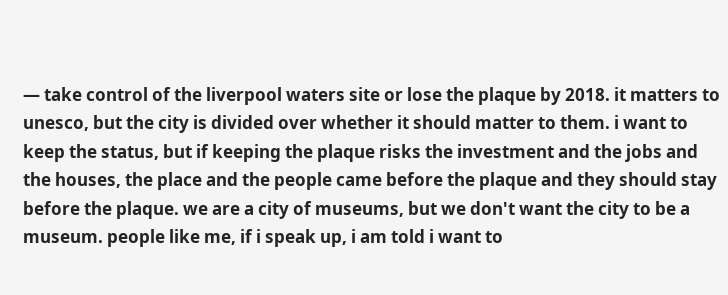— take control of the liverpool waters site or lose the plaque by 2018. it matters to unesco, but the city is divided over whether it should matter to them. i want to keep the status, but if keeping the plaque risks the investment and the jobs and the houses, the place and the people came before the plaque and they should stay before the plaque. we are a city of museums, but we don't want the city to be a museum. people like me, if i speak up, i am told i want to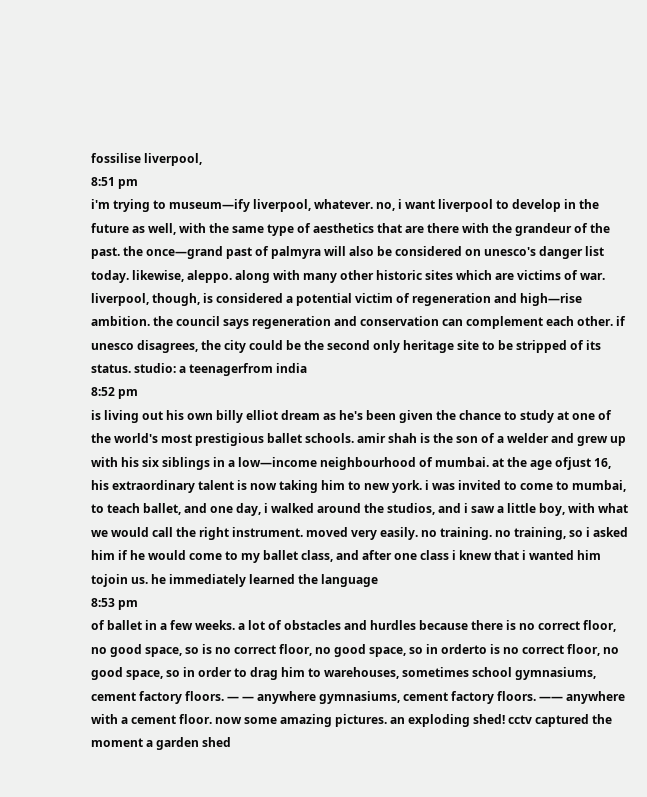fossilise liverpool,
8:51 pm
i'm trying to museum—ify liverpool, whatever. no, i want liverpool to develop in the future as well, with the same type of aesthetics that are there with the grandeur of the past. the once—grand past of palmyra will also be considered on unesco's danger list today. likewise, aleppo. along with many other historic sites which are victims of war. liverpool, though, is considered a potential victim of regeneration and high—rise ambition. the council says regeneration and conservation can complement each other. if unesco disagrees, the city could be the second only heritage site to be stripped of its status. studio: a teenagerfrom india
8:52 pm
is living out his own billy elliot dream as he's been given the chance to study at one of the world's most prestigious ballet schools. amir shah is the son of a welder and grew up with his six siblings in a low—income neighbourhood of mumbai. at the age ofjust 16, his extraordinary talent is now taking him to new york. i was invited to come to mumbai, to teach ballet, and one day, i walked around the studios, and i saw a little boy, with what we would call the right instrument. moved very easily. no training. no training, so i asked him if he would come to my ballet class, and after one class i knew that i wanted him tojoin us. he immediately learned the language
8:53 pm
of ballet in a few weeks. a lot of obstacles and hurdles because there is no correct floor, no good space, so is no correct floor, no good space, so in orderto is no correct floor, no good space, so in order to drag him to warehouses, sometimes school gymnasiums, cement factory floors. — — anywhere gymnasiums, cement factory floors. —— anywhere with a cement floor. now some amazing pictures. an exploding shed! cctv captured the moment a garden shed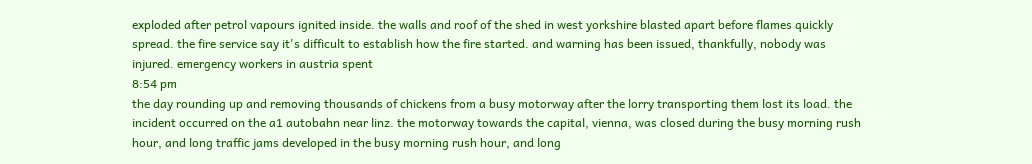exploded after petrol vapours ignited inside. the walls and roof of the shed in west yorkshire blasted apart before flames quickly spread. the fire service say it's difficult to establish how the fire started. and warning has been issued, thankfully, nobody was injured. emergency workers in austria spent
8:54 pm
the day rounding up and removing thousands of chickens from a busy motorway after the lorry transporting them lost its load. the incident occurred on the a1 autobahn near linz. the motorway towards the capital, vienna, was closed during the busy morning rush hour, and long traffic jams developed in the busy morning rush hour, and long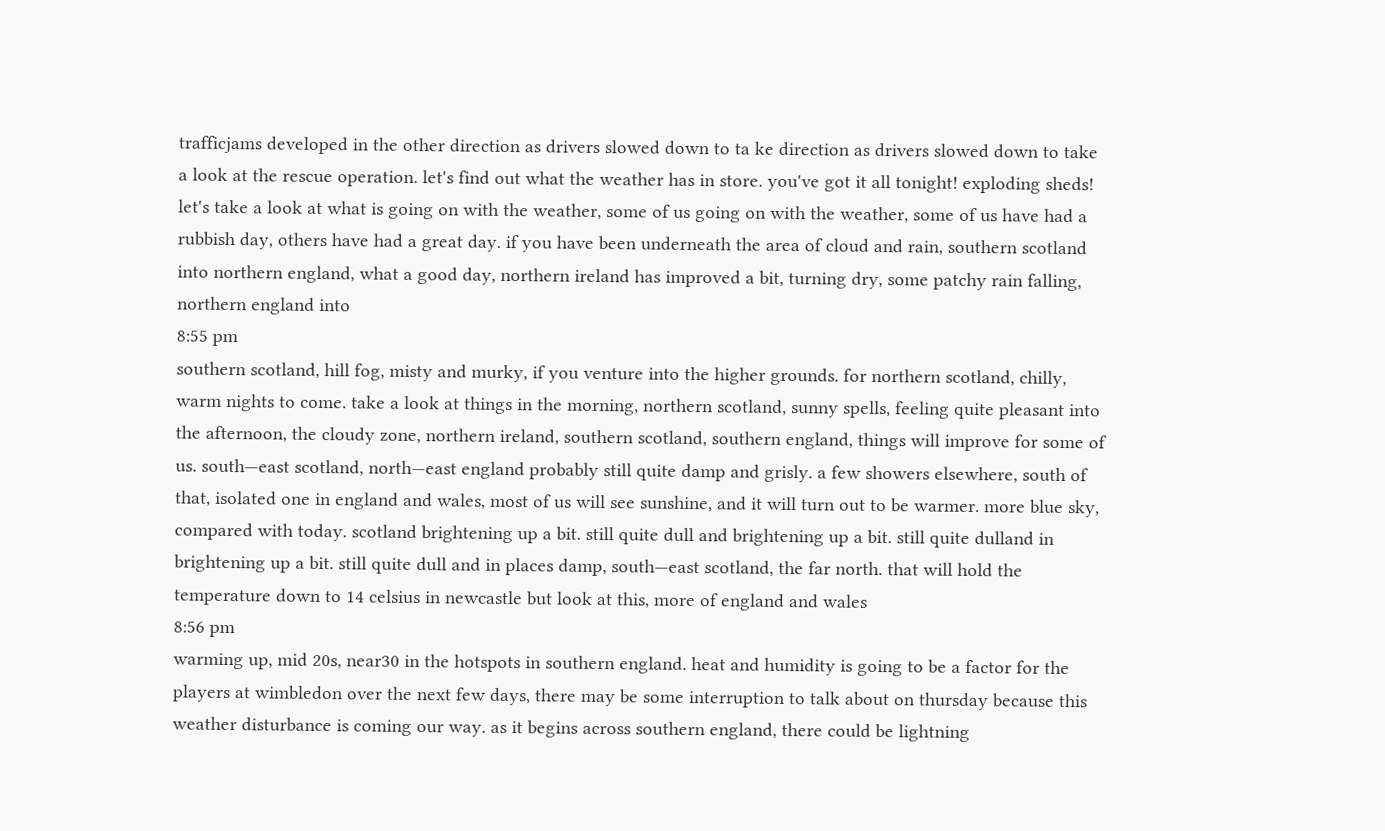trafficjams developed in the other direction as drivers slowed down to ta ke direction as drivers slowed down to take a look at the rescue operation. let's find out what the weather has in store. you've got it all tonight! exploding sheds! let's take a look at what is going on with the weather, some of us going on with the weather, some of us have had a rubbish day, others have had a great day. if you have been underneath the area of cloud and rain, southern scotland into northern england, what a good day, northern ireland has improved a bit, turning dry, some patchy rain falling, northern england into
8:55 pm
southern scotland, hill fog, misty and murky, if you venture into the higher grounds. for northern scotland, chilly, warm nights to come. take a look at things in the morning, northern scotland, sunny spells, feeling quite pleasant into the afternoon, the cloudy zone, northern ireland, southern scotland, southern england, things will improve for some of us. south—east scotland, north—east england probably still quite damp and grisly. a few showers elsewhere, south of that, isolated one in england and wales, most of us will see sunshine, and it will turn out to be warmer. more blue sky, compared with today. scotland brightening up a bit. still quite dull and brightening up a bit. still quite dulland in brightening up a bit. still quite dull and in places damp, south—east scotland, the far north. that will hold the temperature down to 14 celsius in newcastle but look at this, more of england and wales
8:56 pm
warming up, mid 20s, near30 in the hotspots in southern england. heat and humidity is going to be a factor for the players at wimbledon over the next few days, there may be some interruption to talk about on thursday because this weather disturbance is coming our way. as it begins across southern england, there could be lightning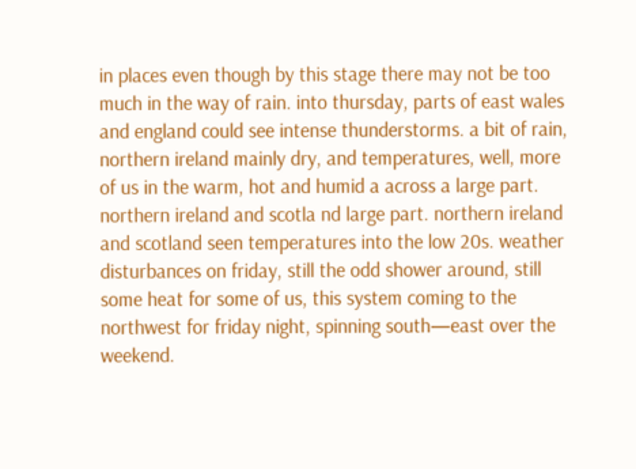in places even though by this stage there may not be too much in the way of rain. into thursday, parts of east wales and england could see intense thunderstorms. a bit of rain, northern ireland mainly dry, and temperatures, well, more of us in the warm, hot and humid a across a large part. northern ireland and scotla nd large part. northern ireland and scotland seen temperatures into the low 20s. weather disturbances on friday, still the odd shower around, still some heat for some of us, this system coming to the northwest for friday night, spinning south—east over the weekend.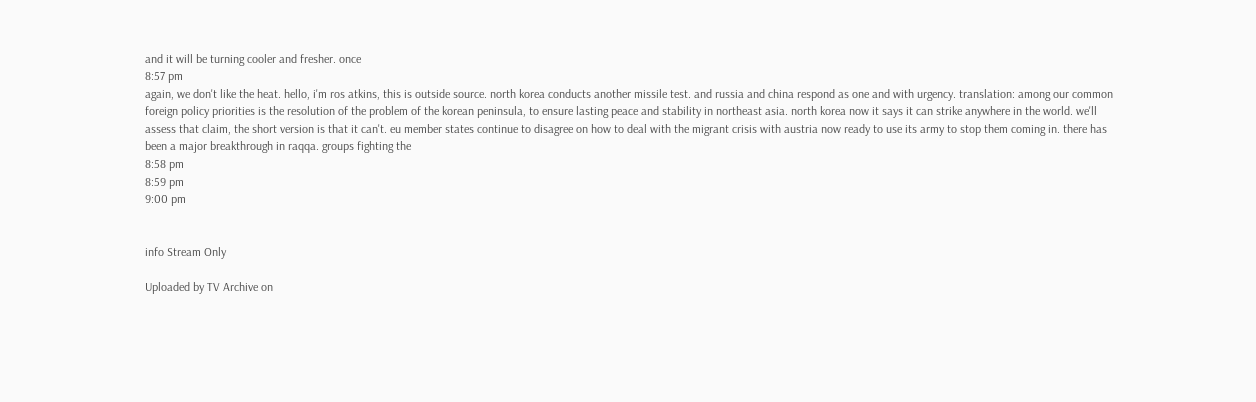and it will be turning cooler and fresher. once
8:57 pm
again, we don't like the heat. hello, i'm ros atkins, this is outside source. north korea conducts another missile test. and russia and china respond as one and with urgency. translation: among our common foreign policy priorities is the resolution of the problem of the korean peninsula, to ensure lasting peace and stability in northeast asia. north korea now it says it can strike anywhere in the world. we'll assess that claim, the short version is that it can't. eu member states continue to disagree on how to deal with the migrant crisis with austria now ready to use its army to stop them coming in. there has been a major breakthrough in raqqa. groups fighting the
8:58 pm
8:59 pm
9:00 pm


info Stream Only

Uploaded by TV Archive on